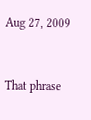Aug 27, 2009


That phrase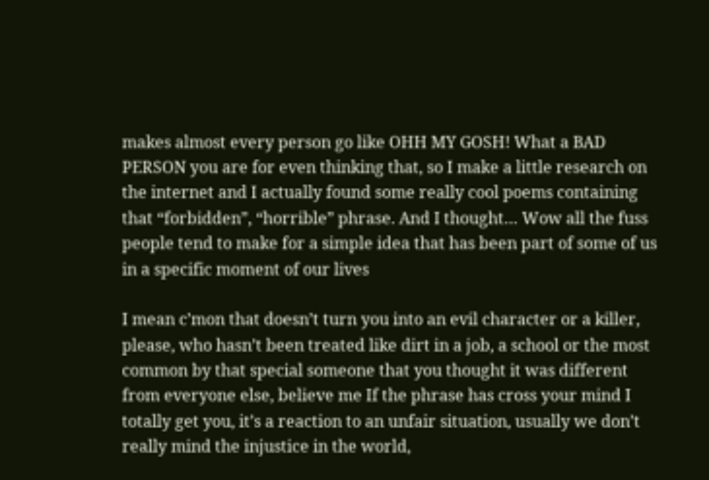makes almost every person go like OHH MY GOSH! What a BAD PERSON you are for even thinking that, so I make a little research on the internet and I actually found some really cool poems containing that “forbidden”, “horrible” phrase. And I thought… Wow all the fuss people tend to make for a simple idea that has been part of some of us in a specific moment of our lives

I mean c’mon that doesn’t turn you into an evil character or a killer, please, who hasn’t been treated like dirt in a job, a school or the most common by that special someone that you thought it was different from everyone else, believe me If the phrase has cross your mind I totally get you, it’s a reaction to an unfair situation, usually we don’t really mind the injustice in the world,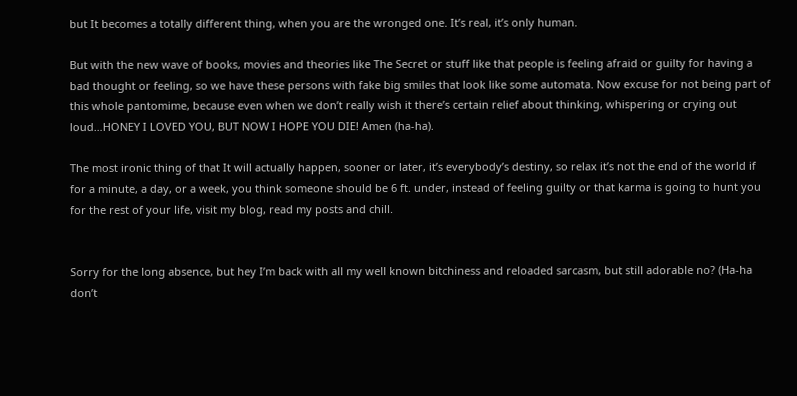but It becomes a totally different thing, when you are the wronged one. It’s real, it’s only human.

But with the new wave of books, movies and theories like The Secret or stuff like that people is feeling afraid or guilty for having a bad thought or feeling, so we have these persons with fake big smiles that look like some automata. Now excuse for not being part of this whole pantomime, because even when we don’t really wish it there’s certain relief about thinking, whispering or crying out loud…HONEY I LOVED YOU, BUT NOW I HOPE YOU DIE! Amen (ha-ha).

The most ironic thing of that It will actually happen, sooner or later, it’s everybody’s destiny, so relax it’s not the end of the world if for a minute, a day, or a week, you think someone should be 6 ft. under, instead of feeling guilty or that karma is going to hunt you for the rest of your life, visit my blog, read my posts and chill.


Sorry for the long absence, but hey I’m back with all my well known bitchiness and reloaded sarcasm, but still adorable no? (Ha-ha don’t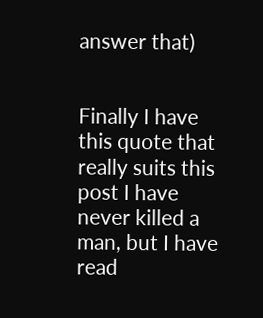answer that)


Finally I have this quote that really suits this post I have never killed a man, but I have read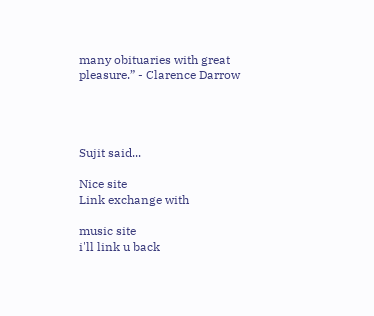many obituaries with great pleasure.” - Clarence Darrow




Sujit said...

Nice site
Link exchange with

music site
i'll link u back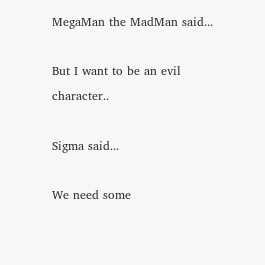MegaMan the MadMan said...

But I want to be an evil character..

Sigma said...

We need some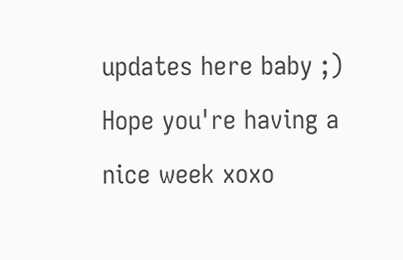updates here baby ;) Hope you're having a nice week xoxo